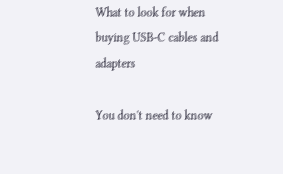What to look for when buying USB-C cables and adapters

You don't need to know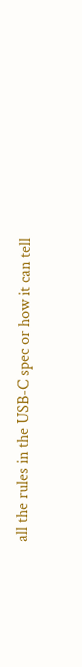all the rules in the USB-C spec or how it can tell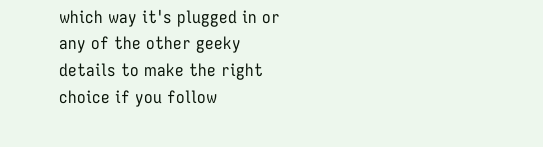which way it's plugged in or any of the other geeky details to make the right choice if you follow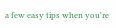a few easy tips when you're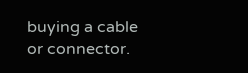buying a cable or connector.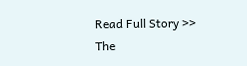Read Full Story >>
The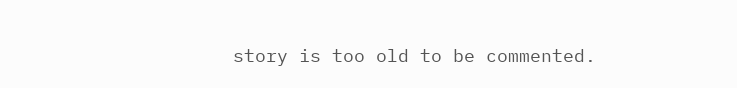story is too old to be commented.